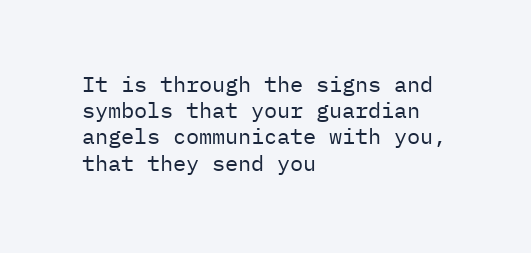It is through the signs and symbols that your guardian angels communicate with you, that they send you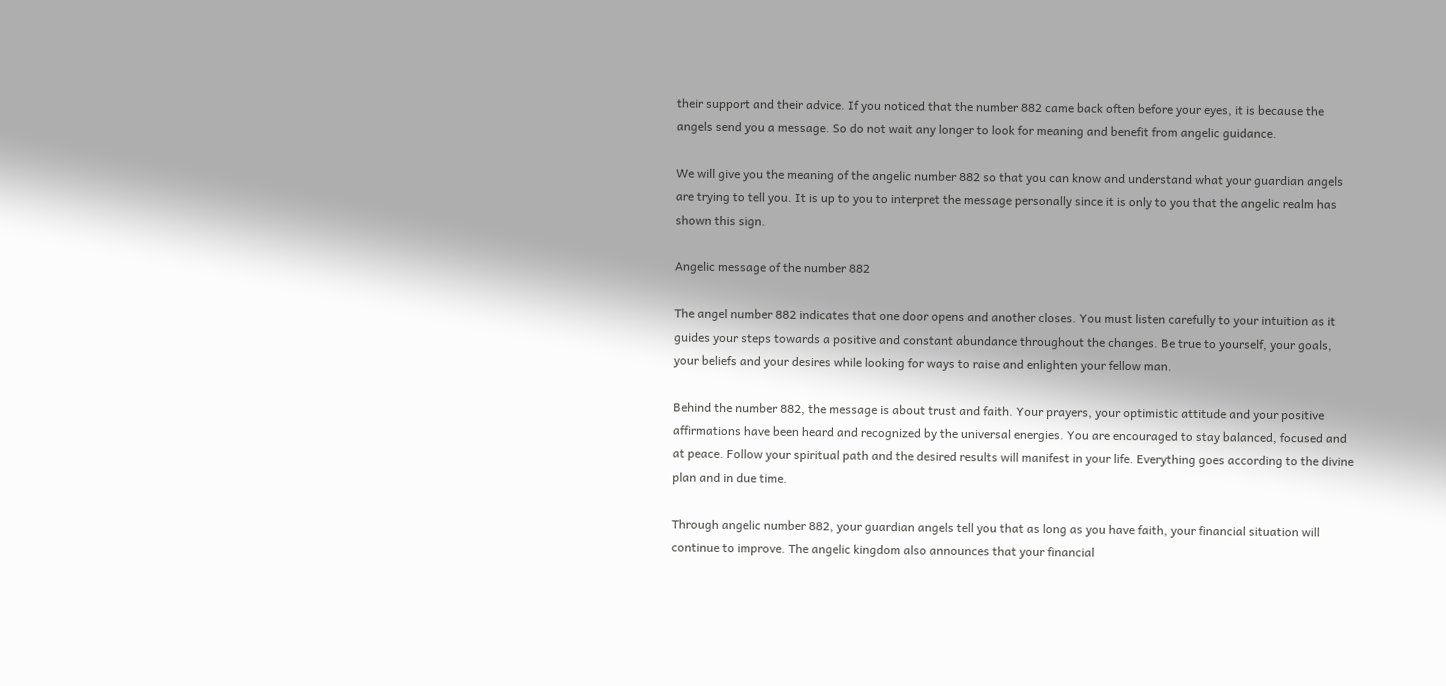their support and their advice. If you noticed that the number 882 came back often before your eyes, it is because the angels send you a message. So do not wait any longer to look for meaning and benefit from angelic guidance.

We will give you the meaning of the angelic number 882 so that you can know and understand what your guardian angels are trying to tell you. It is up to you to interpret the message personally since it is only to you that the angelic realm has shown this sign.

Angelic message of the number 882

The angel number 882 indicates that one door opens and another closes. You must listen carefully to your intuition as it guides your steps towards a positive and constant abundance throughout the changes. Be true to yourself, your goals, your beliefs and your desires while looking for ways to raise and enlighten your fellow man.

Behind the number 882, the message is about trust and faith. Your prayers, your optimistic attitude and your positive affirmations have been heard and recognized by the universal energies. You are encouraged to stay balanced, focused and at peace. Follow your spiritual path and the desired results will manifest in your life. Everything goes according to the divine plan and in due time.

Through angelic number 882, your guardian angels tell you that as long as you have faith, your financial situation will continue to improve. The angelic kingdom also announces that your financial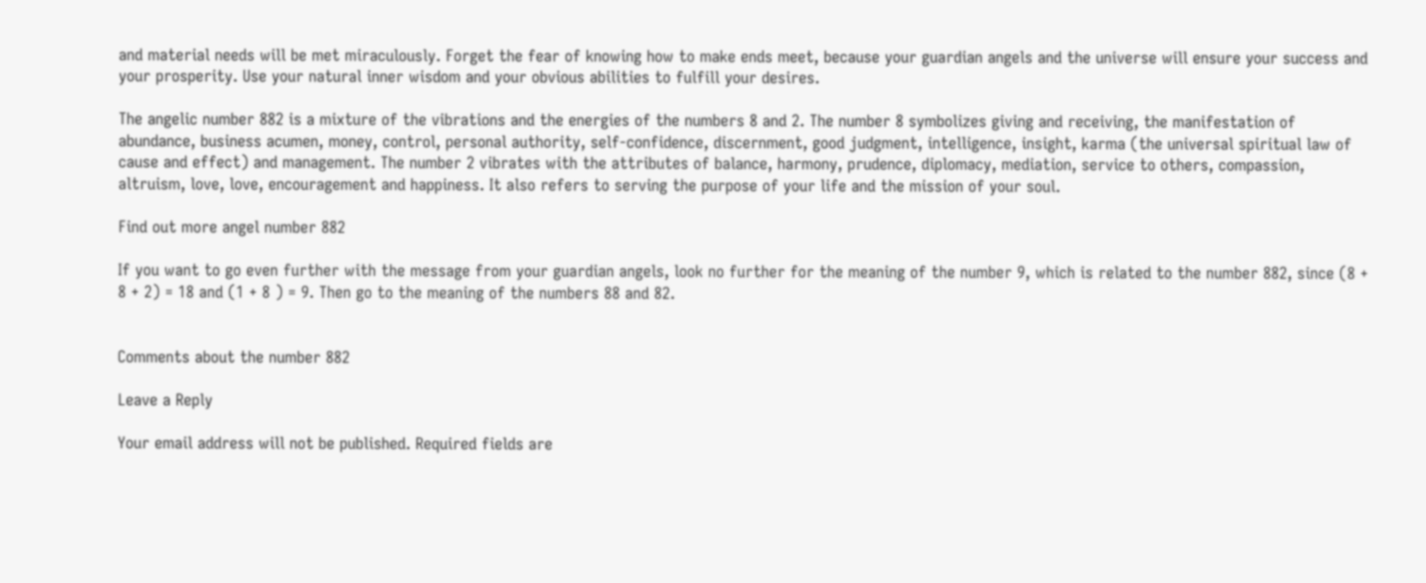and material needs will be met miraculously. Forget the fear of knowing how to make ends meet, because your guardian angels and the universe will ensure your success and your prosperity. Use your natural inner wisdom and your obvious abilities to fulfill your desires.

The angelic number 882 is a mixture of the vibrations and the energies of the numbers 8 and 2. The number 8 symbolizes giving and receiving, the manifestation of abundance, business acumen, money, control, personal authority, self-confidence, discernment, good judgment, intelligence, insight, karma (the universal spiritual law of cause and effect) and management. The number 2 vibrates with the attributes of balance, harmony, prudence, diplomacy, mediation, service to others, compassion, altruism, love, love, encouragement and happiness. It also refers to serving the purpose of your life and the mission of your soul.

Find out more angel number 882

If you want to go even further with the message from your guardian angels, look no further for the meaning of the number 9, which is related to the number 882, since (8 + 8 + 2) = 18 and (1 + 8 ) = 9. Then go to the meaning of the numbers 88 and 82.


Comments about the number 882

Leave a Reply

Your email address will not be published. Required fields are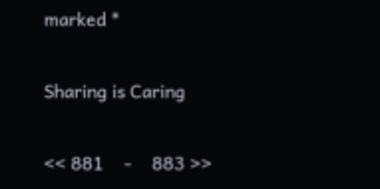marked *

Sharing is Caring

<< 881    -    883 >>